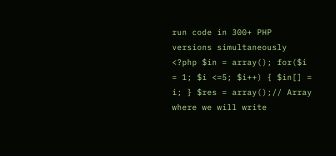run code in 300+ PHP versions simultaneously
<?php $in = array(); for($i = 1; $i <=5; $i++) { $in[] = i; } $res = array();// Array where we will write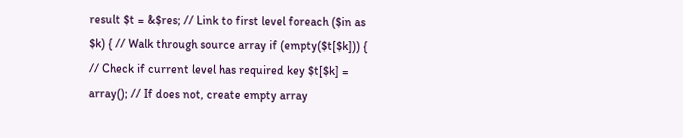result $t = &$res; // Link to first level foreach ($in as $k) { // Walk through source array if (empty($t[$k])) { // Check if current level has required key $t[$k] = array(); // If does not, create empty array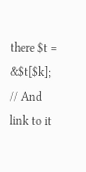there $t = &$t[$k]; // And link to it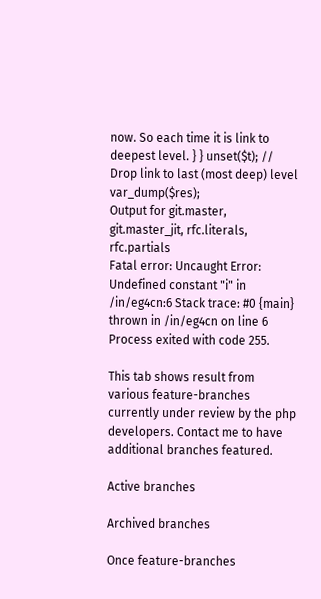now. So each time it is link to deepest level. } } unset($t); // Drop link to last (most deep) level var_dump($res);
Output for git.master, git.master_jit, rfc.literals, rfc.partials
Fatal error: Uncaught Error: Undefined constant "i" in /in/eg4cn:6 Stack trace: #0 {main} thrown in /in/eg4cn on line 6
Process exited with code 255.

This tab shows result from various feature-branches currently under review by the php developers. Contact me to have additional branches featured.

Active branches

Archived branches

Once feature-branches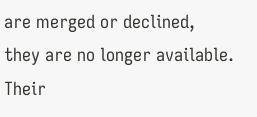are merged or declined, they are no longer available. Their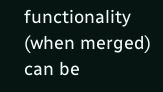functionality (when merged) can be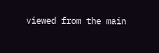viewed from the main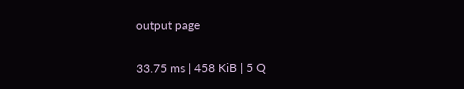output page

33.75 ms | 458 KiB | 5 Q